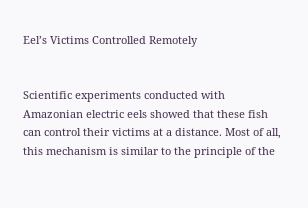Eel’s Victims Controlled Remotely


Scientific experiments conducted with Amazonian electric eels showed that these fish can control their victims at a distance. Most of all, this mechanism is similar to the principle of the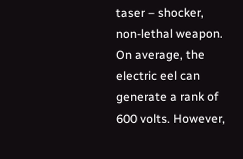taser – shocker, non-lethal weapon. On average, the electric eel can generate a rank of 600 volts. However,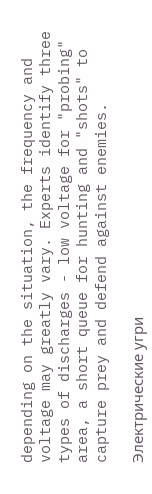depending on the situation, the frequency and voltage may greatly vary. Experts identify three types of discharges - low voltage for "probing" area, a short queue for hunting and "shots" to capture prey and defend against enemies.

Электрические угри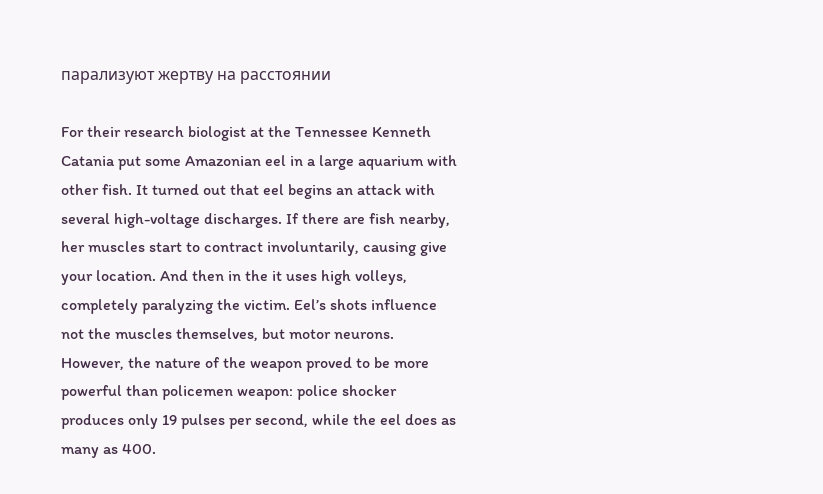парализуют жертву на расстоянии

For their research biologist at the Tennessee Kenneth Catania put some Amazonian eel in a large aquarium with other fish. It turned out that eel begins an attack with several high-voltage discharges. If there are fish nearby, her muscles start to contract involuntarily, causing give your location. And then in the it uses high volleys, completely paralyzing the victim. Eel’s shots influence not the muscles themselves, but motor neurons. However, the nature of the weapon proved to be more powerful than policemen weapon: police shocker produces only 19 pulses per second, while the eel does as many as 400.